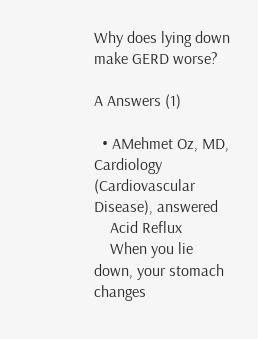Why does lying down make GERD worse?

A Answers (1)

  • AMehmet Oz, MD, Cardiology (Cardiovascular Disease), answered
    Acid Reflux
    When you lie down, your stomach changes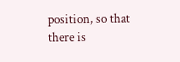position, so that there is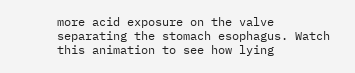more acid exposure on the valve separating the stomach esophagus. Watch this animation to see how lying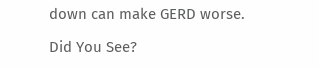down can make GERD worse.

Did You See?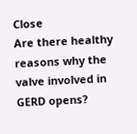Close
Are there healthy reasons why the valve involved in GERD opens?